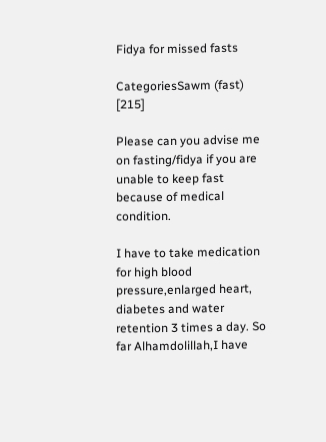Fidya for missed fasts

CategoriesSawm (fast) [215]

Please can you advise me on fasting/fidya if you are unable to keep fast because of medical condition.

I have to take medication for high blood pressure,enlarged heart, diabetes and water retention 3 times a day. So far Alhamdolillah,I have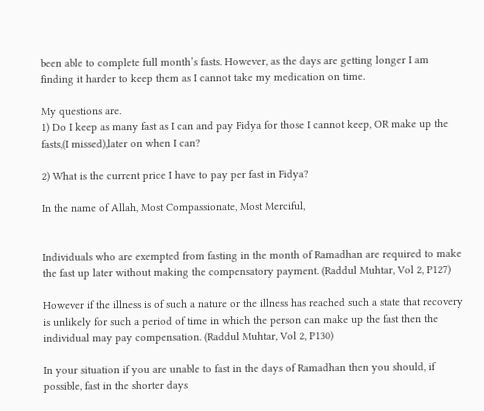been able to complete full month’s fasts. However, as the days are getting longer I am finding it harder to keep them as I cannot take my medication on time.

My questions are.
1) Do I keep as many fast as I can and pay Fidya for those I cannot keep, OR make up the fasts,(I missed),later on when I can?

2) What is the current price I have to pay per fast in Fidya?

In the name of Allah, Most Compassionate, Most Merciful,


Individuals who are exempted from fasting in the month of Ramadhan are required to make the fast up later without making the compensatory payment. (Raddul Muhtar, Vol 2, P127)

However if the illness is of such a nature or the illness has reached such a state that recovery is unlikely for such a period of time in which the person can make up the fast then the individual may pay compensation. (Raddul Muhtar, Vol 2, P130)

In your situation if you are unable to fast in the days of Ramadhan then you should, if possible, fast in the shorter days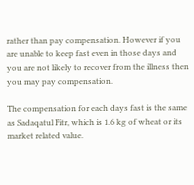rather than pay compensation. However if you are unable to keep fast even in those days and you are not likely to recover from the illness then you may pay compensation.

The compensation for each days fast is the same as Sadaqatul Fitr, which is 1.6 kg of wheat or its market related value.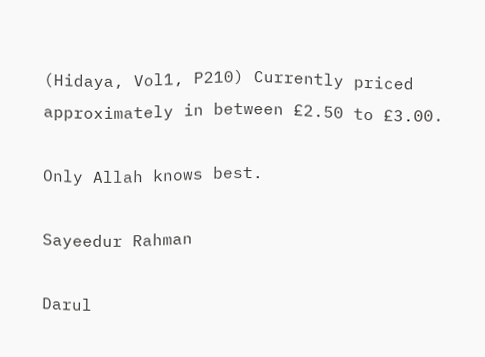(Hidaya, Vol1, P210) Currently priced approximately in between £2.50 to £3.00.

Only Allah knows best.

Sayeedur Rahman

Darul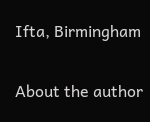Ifta, Birmingham

About the author